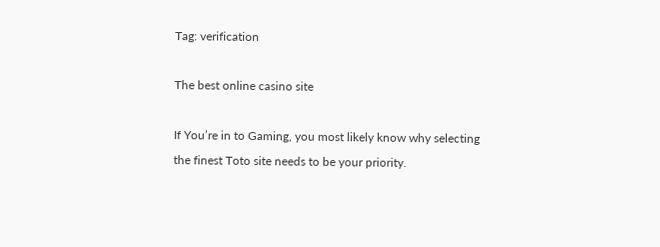Tag: verification

The best online casino site

If You’re in to Gaming, you most likely know why selecting the finest Toto site needs to be your priority.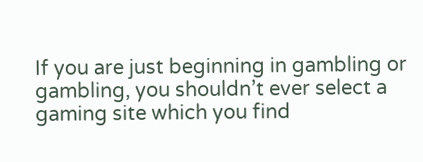If you are just beginning in gambling or gambling, you shouldn’t ever select a gaming site which you find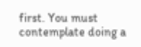first. You must contemplate doing a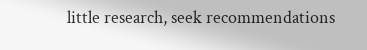little research, seek recommendations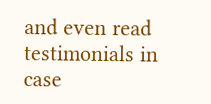and even read testimonials in case